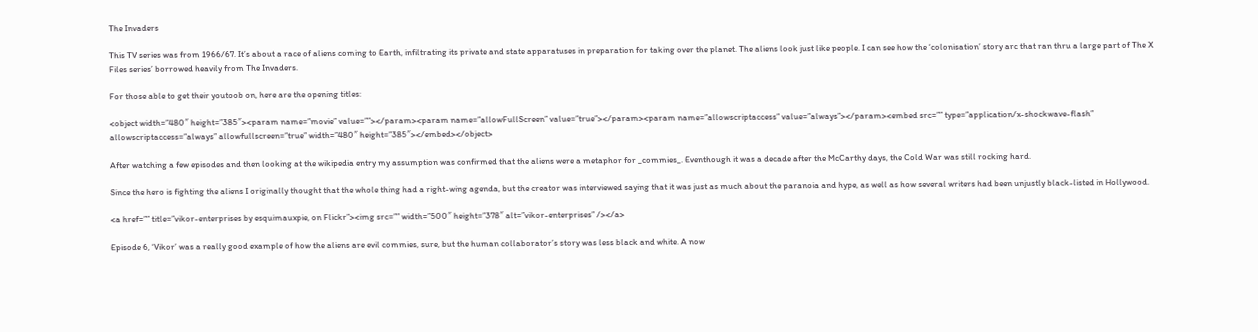The Invaders

This TV series was from 1966/67. It’s about a race of aliens coming to Earth, infiltrating its private and state apparatuses in preparation for taking over the planet. The aliens look just like people. I can see how the ‘colonisation’ story arc that ran thru a large part of The X Files series’ borrowed heavily from The Invaders.

For those able to get their youtoob on, here are the opening titles:

<object width=”480″ height=”385″><param name=”movie” value=””></param><param name=”allowFullScreen” value=”true”></param><param name=”allowscriptaccess” value=”always”></param><embed src=”” type=”application/x-shockwave-flash” allowscriptaccess=”always” allowfullscreen=”true” width=”480″ height=”385″></embed></object>

After watching a few episodes and then looking at the wikipedia entry my assumption was confirmed that the aliens were a metaphor for _commies_. Eventhough it was a decade after the McCarthy days, the Cold War was still rocking hard.

Since the hero is fighting the aliens I originally thought that the whole thing had a right-wing agenda, but the creator was interviewed saying that it was just as much about the paranoia and hype, as well as how several writers had been unjustly black-listed in Hollywood.

<a href=”” title=”vikor-enterprises by esquimauxpie, on Flickr”><img src=”” width=”500″ height=”378″ alt=”vikor-enterprises” /></a>

Episode 6, ‘Vikor’ was a really good example of how the aliens are evil commies, sure, but the human collaborator’s story was less black and white. A now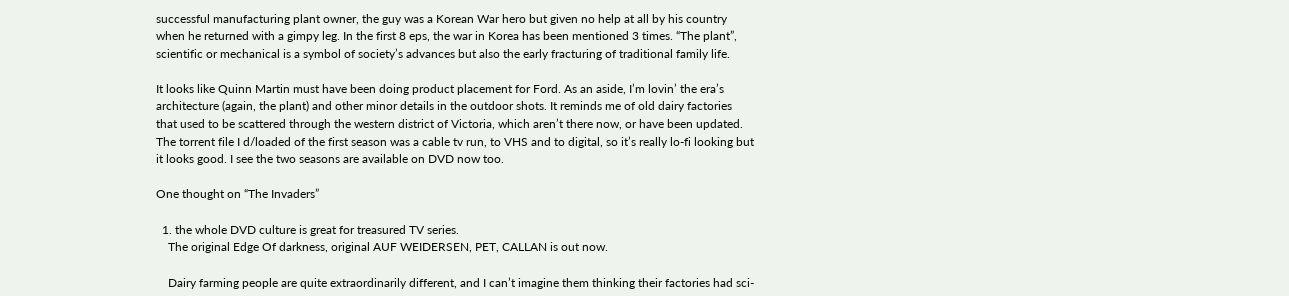successful manufacturing plant owner, the guy was a Korean War hero but given no help at all by his country when he returned with a gimpy leg. In the first 8 eps, the war in Korea has been mentioned 3 times. “The plant”, scientific or mechanical is a symbol of society’s advances but also the early fracturing of traditional family life.

It looks like Quinn Martin must have been doing product placement for Ford. As an aside, I’m lovin’ the era’s architecture (again, the plant) and other minor details in the outdoor shots. It reminds me of old dairy factories that used to be scattered through the western district of Victoria, which aren’t there now, or have been updated. The torrent file I d/loaded of the first season was a cable tv run, to VHS and to digital, so it’s really lo-fi looking but it looks good. I see the two seasons are available on DVD now too.

One thought on “The Invaders”

  1. the whole DVD culture is great for treasured TV series.
    The original Edge Of darkness, original AUF WEIDERSEN, PET, CALLAN is out now.

    Dairy farming people are quite extraordinarily different, and I can’t imagine them thinking their factories had sci-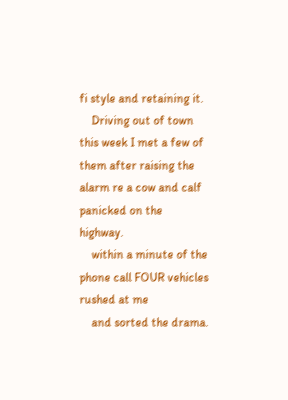fi style and retaining it.
    Driving out of town this week I met a few of them after raising the alarm re a cow and calf panicked on the highway.
    within a minute of the phone call FOUR vehicles rushed at me
    and sorted the drama.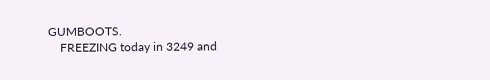GUMBOOTS.
    FREEZING today in 3249 and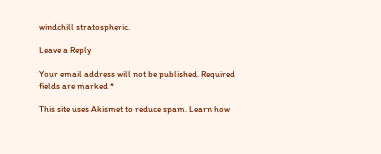windchill stratospheric.

Leave a Reply

Your email address will not be published. Required fields are marked *

This site uses Akismet to reduce spam. Learn how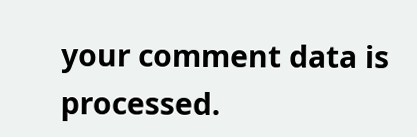your comment data is processed.